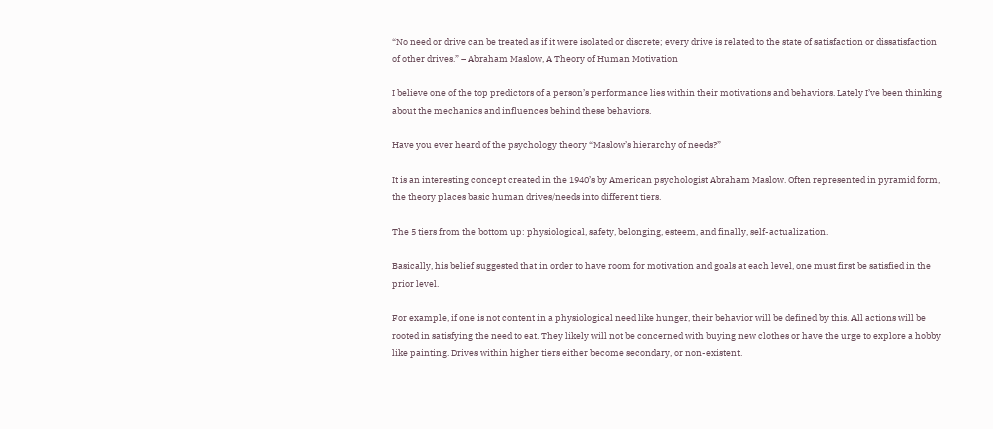“No need or drive can be treated as if it were isolated or discrete; every drive is related to the state of satisfaction or dissatisfaction of other drives.” – Abraham Maslow, A Theory of Human Motivation

I believe one of the top predictors of a person’s performance lies within their motivations and behaviors. Lately I’ve been thinking about the mechanics and influences behind these behaviors.

Have you ever heard of the psychology theory “Maslow’s hierarchy of needs?”

It is an interesting concept created in the 1940’s by American psychologist Abraham Maslow. Often represented in pyramid form, the theory places basic human drives/needs into different tiers.

The 5 tiers from the bottom up: physiological, safety, belonging, esteem, and finally, self-actualization.

Basically, his belief suggested that in order to have room for motivation and goals at each level, one must first be satisfied in the prior level.

For example, if one is not content in a physiological need like hunger, their behavior will be defined by this. All actions will be rooted in satisfying the need to eat. They likely will not be concerned with buying new clothes or have the urge to explore a hobby like painting. Drives within higher tiers either become secondary, or non-existent.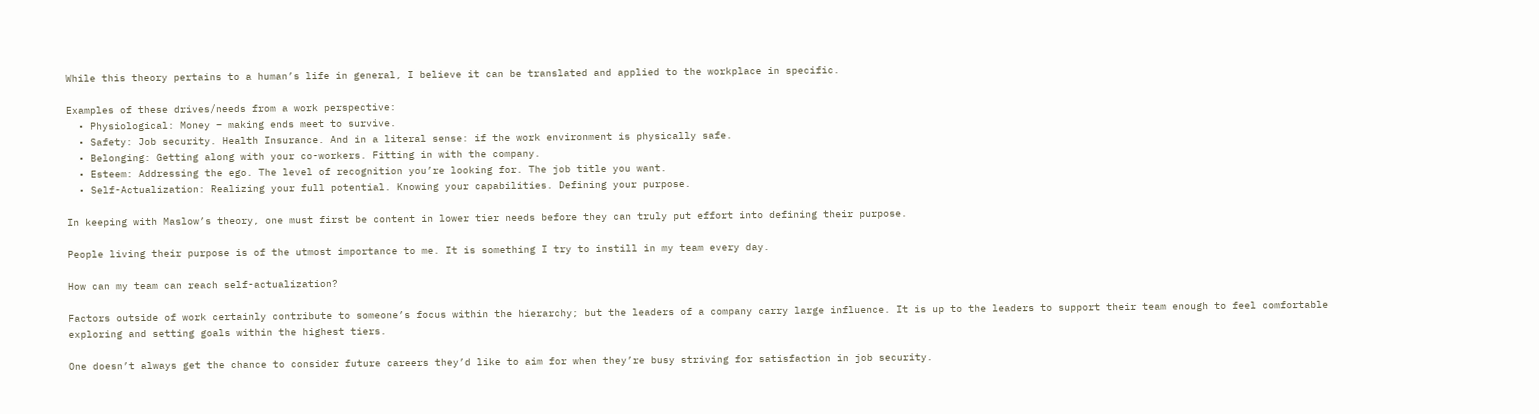While this theory pertains to a human’s life in general, I believe it can be translated and applied to the workplace in specific.

Examples of these drives/needs from a work perspective:
  • Physiological: Money – making ends meet to survive.
  • Safety: Job security. Health Insurance. And in a literal sense: if the work environment is physically safe.
  • Belonging: Getting along with your co-workers. Fitting in with the company.
  • Esteem: Addressing the ego. The level of recognition you’re looking for. The job title you want.
  • Self-Actualization: Realizing your full potential. Knowing your capabilities. Defining your purpose.

In keeping with Maslow’s theory, one must first be content in lower tier needs before they can truly put effort into defining their purpose.

People living their purpose is of the utmost importance to me. It is something I try to instill in my team every day.

How can my team can reach self-actualization?

Factors outside of work certainly contribute to someone’s focus within the hierarchy; but the leaders of a company carry large influence. It is up to the leaders to support their team enough to feel comfortable exploring and setting goals within the highest tiers.

One doesn’t always get the chance to consider future careers they’d like to aim for when they’re busy striving for satisfaction in job security.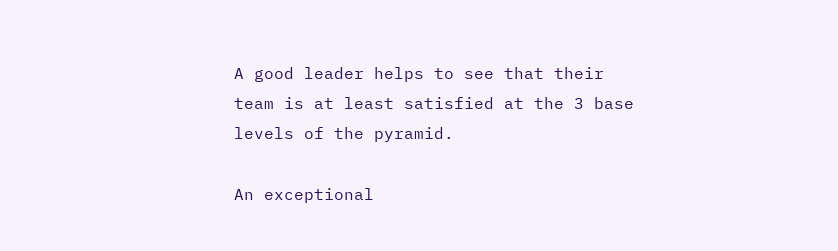A good leader helps to see that their team is at least satisfied at the 3 base levels of the pyramid.

An exceptional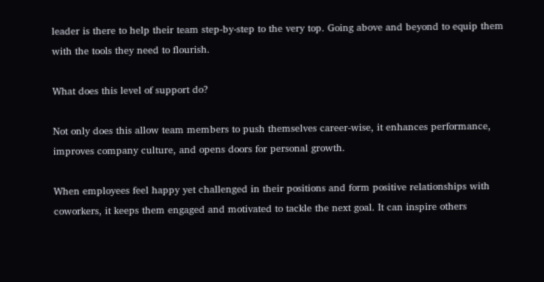leader is there to help their team step-by-step to the very top. Going above and beyond to equip them with the tools they need to flourish.

What does this level of support do?

Not only does this allow team members to push themselves career-wise, it enhances performance, improves company culture, and opens doors for personal growth.

When employees feel happy yet challenged in their positions and form positive relationships with coworkers, it keeps them engaged and motivated to tackle the next goal. It can inspire others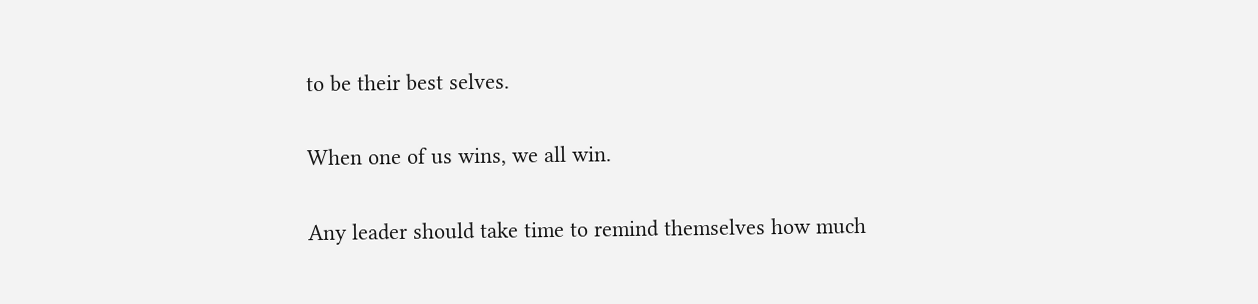to be their best selves.

When one of us wins, we all win.

Any leader should take time to remind themselves how much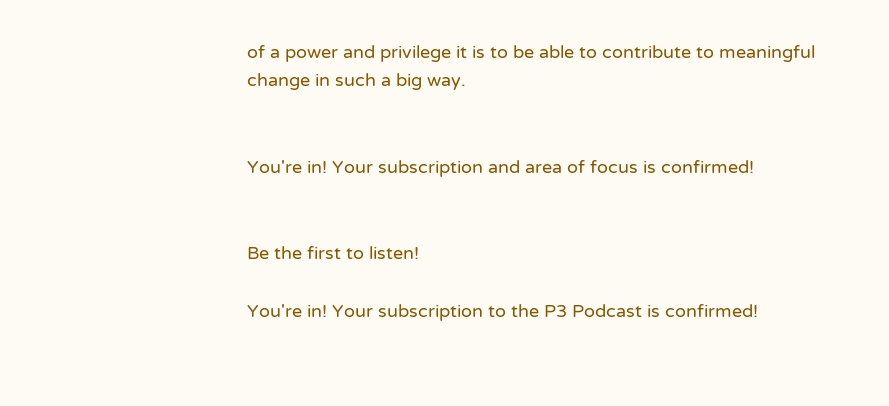of a power and privilege it is to be able to contribute to meaningful change in such a big way.


You're in! Your subscription and area of focus is confirmed!


Be the first to listen!

You're in! Your subscription to the P3 Podcast is confirmed!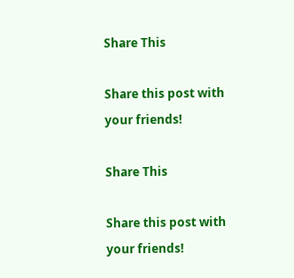Share This

Share this post with your friends!

Share This

Share this post with your friends!